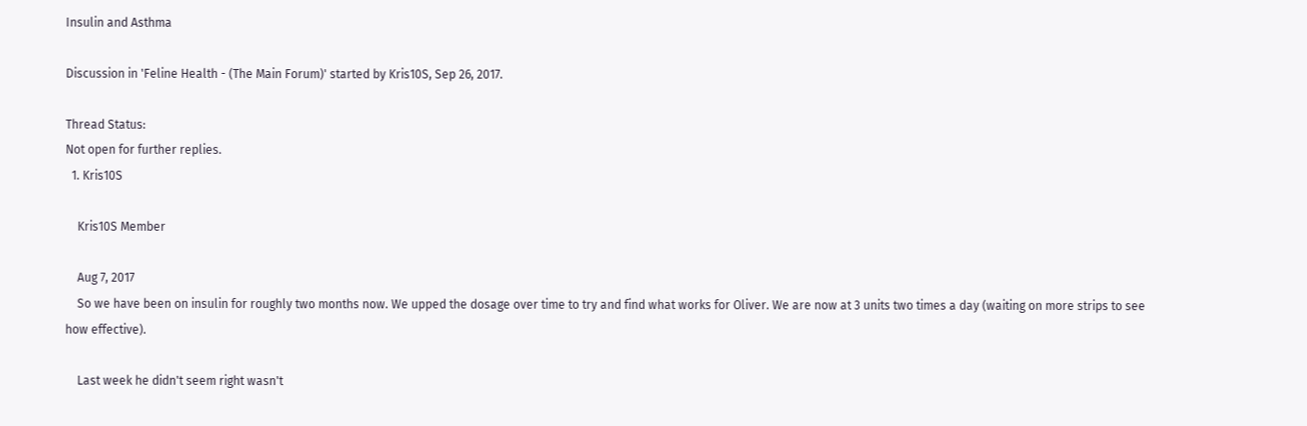Insulin and Asthma

Discussion in 'Feline Health - (The Main Forum)' started by Kris10S, Sep 26, 2017.

Thread Status:
Not open for further replies.
  1. Kris10S

    Kris10S Member

    Aug 7, 2017
    So we have been on insulin for roughly two months now. We upped the dosage over time to try and find what works for Oliver. We are now at 3 units two times a day (waiting on more strips to see how effective).

    Last week he didn't seem right wasn't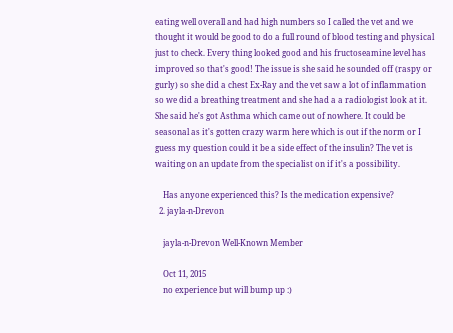eating well overall and had high numbers so I called the vet and we thought it would be good to do a full round of blood testing and physical just to check. Every thing looked good and his fructoseamine level has improved so that's good! The issue is she said he sounded off (raspy or gurly) so she did a chest Ex-Ray and the vet saw a lot of inflammation so we did a breathing treatment and she had a a radiologist look at it. She said he's got Asthma which came out of nowhere. It could be seasonal as it's gotten crazy warm here which is out if the norm or I guess my question could it be a side effect of the insulin? The vet is waiting on an update from the specialist on if it's a possibility.

    Has anyone experienced this? Is the medication expensive?
  2. jayla-n-Drevon

    jayla-n-Drevon Well-Known Member

    Oct 11, 2015
    no experience but will bump up :)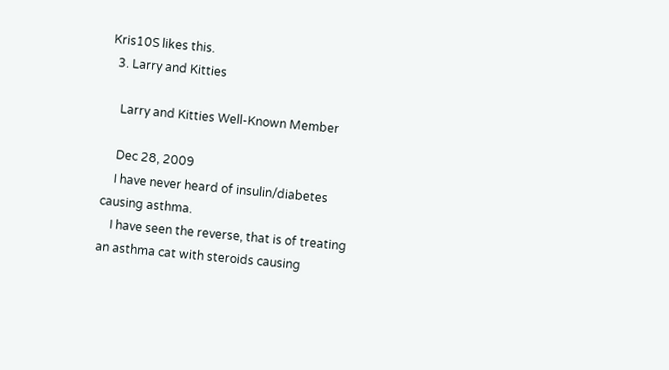Kris10S likes this.
  3. Larry and Kitties

    Larry and Kitties Well-Known Member

    Dec 28, 2009
    I have never heard of insulin/diabetes causing asthma.
    I have seen the reverse, that is of treating an asthma cat with steroids causing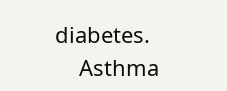diabetes.
    Asthma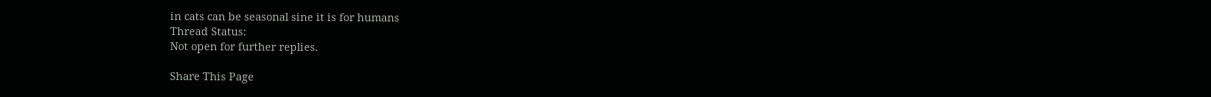in cats can be seasonal sine it is for humans
Thread Status:
Not open for further replies.

Share This Page